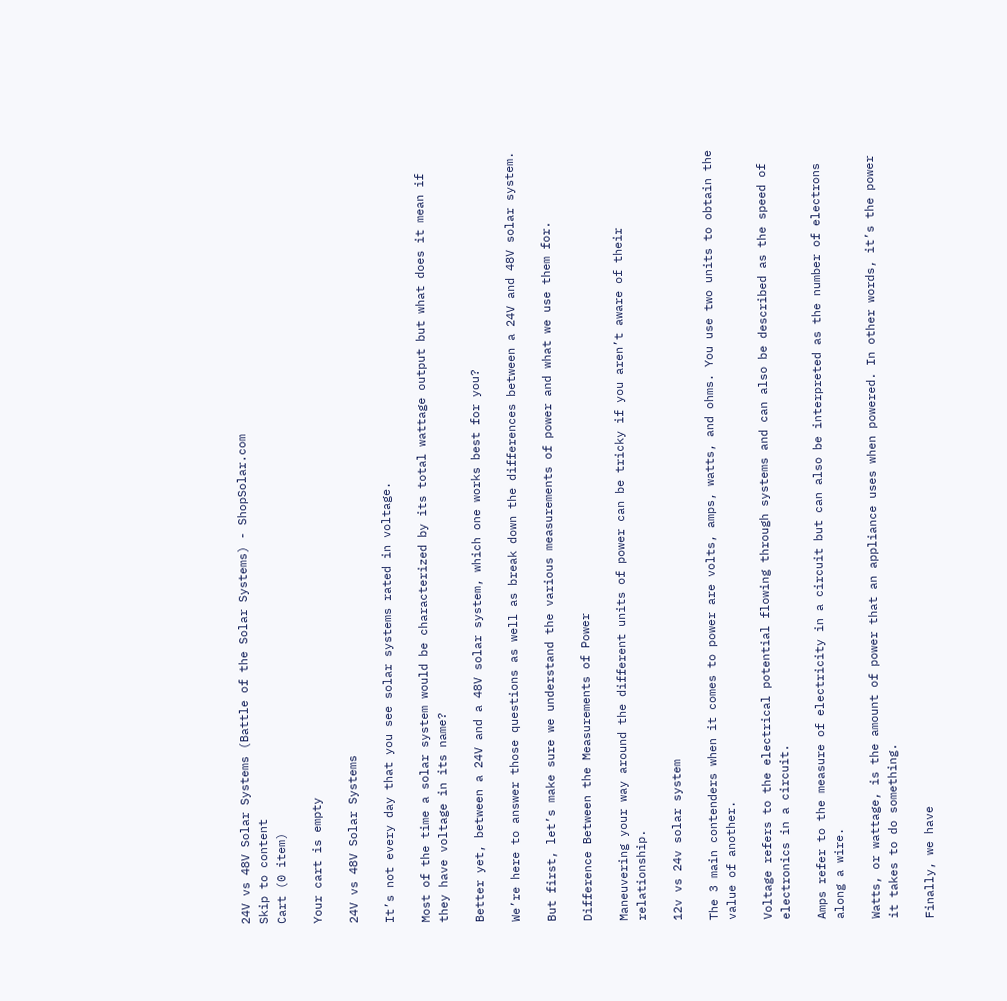24V vs 48V Solar Systems (Battle of the Solar Systems) - ShopSolar.com
Skip to content
Cart (0 item)

Your cart is empty

24V vs 48V Solar Systems

It’s not every day that you see solar systems rated in voltage.

Most of the time a solar system would be characterized by its total wattage output but what does it mean if they have voltage in its name?

Better yet, between a 24V and a 48V solar system, which one works best for you?

We’re here to answer those questions as well as break down the differences between a 24V and 48V solar system.

But first, let’s make sure we understand the various measurements of power and what we use them for.

Difference Between the Measurements of Power

Maneuvering your way around the different units of power can be tricky if you aren’t aware of their relationship.

12v vs 24v solar system

The 3 main contenders when it comes to power are volts, amps, watts, and ohms. You use two units to obtain the value of another.

Voltage refers to the electrical potential flowing through systems and can also be described as the speed of electronics in a circuit.

Amps refer to the measure of electricity in a circuit but can also be interpreted as the number of electrons along a wire.

Watts, or wattage, is the amount of power that an appliance uses when powered. In other words, it’s the power it takes to do something.

Finally, we have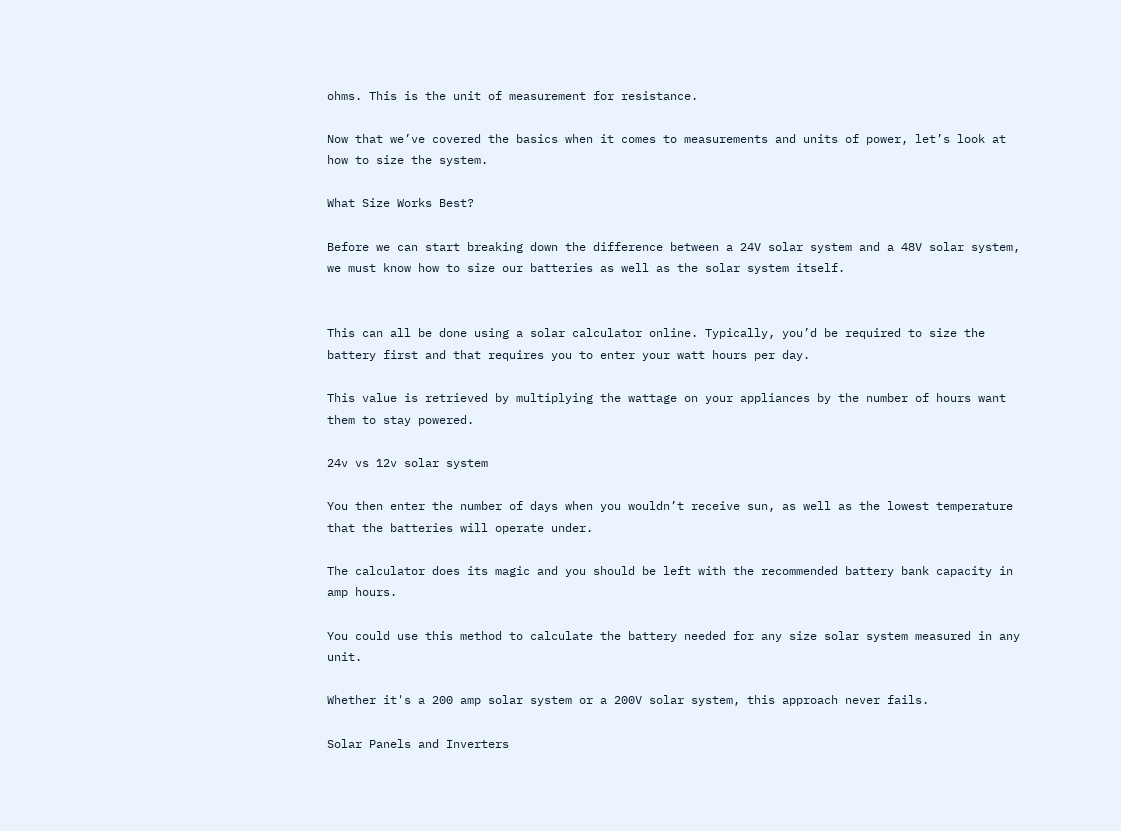ohms. This is the unit of measurement for resistance.

Now that we’ve covered the basics when it comes to measurements and units of power, let’s look at how to size the system.

What Size Works Best?

Before we can start breaking down the difference between a 24V solar system and a 48V solar system, we must know how to size our batteries as well as the solar system itself.


This can all be done using a solar calculator online. Typically, you’d be required to size the battery first and that requires you to enter your watt hours per day.

This value is retrieved by multiplying the wattage on your appliances by the number of hours want them to stay powered.

24v vs 12v solar system

You then enter the number of days when you wouldn’t receive sun, as well as the lowest temperature that the batteries will operate under.

The calculator does its magic and you should be left with the recommended battery bank capacity in amp hours.

You could use this method to calculate the battery needed for any size solar system measured in any unit.

Whether it's a 200 amp solar system or a 200V solar system, this approach never fails.

Solar Panels and Inverters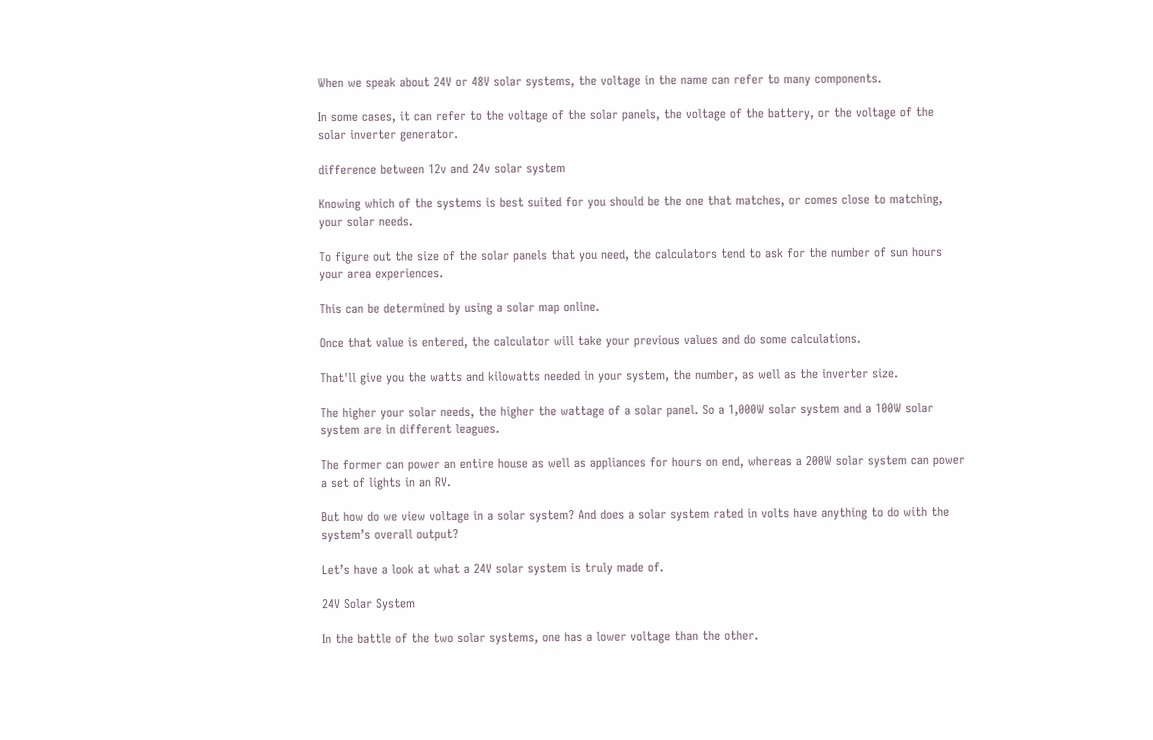When we speak about 24V or 48V solar systems, the voltage in the name can refer to many components.

In some cases, it can refer to the voltage of the solar panels, the voltage of the battery, or the voltage of the solar inverter generator.

difference between 12v and 24v solar system

Knowing which of the systems is best suited for you should be the one that matches, or comes close to matching, your solar needs.

To figure out the size of the solar panels that you need, the calculators tend to ask for the number of sun hours your area experiences.

This can be determined by using a solar map online.

Once that value is entered, the calculator will take your previous values and do some calculations.

That'll give you the watts and kilowatts needed in your system, the number, as well as the inverter size.

The higher your solar needs, the higher the wattage of a solar panel. So a 1,000W solar system and a 100W solar system are in different leagues.

The former can power an entire house as well as appliances for hours on end, whereas a 200W solar system can power a set of lights in an RV.

But how do we view voltage in a solar system? And does a solar system rated in volts have anything to do with the system’s overall output?

Let’s have a look at what a 24V solar system is truly made of.

24V Solar System

In the battle of the two solar systems, one has a lower voltage than the other.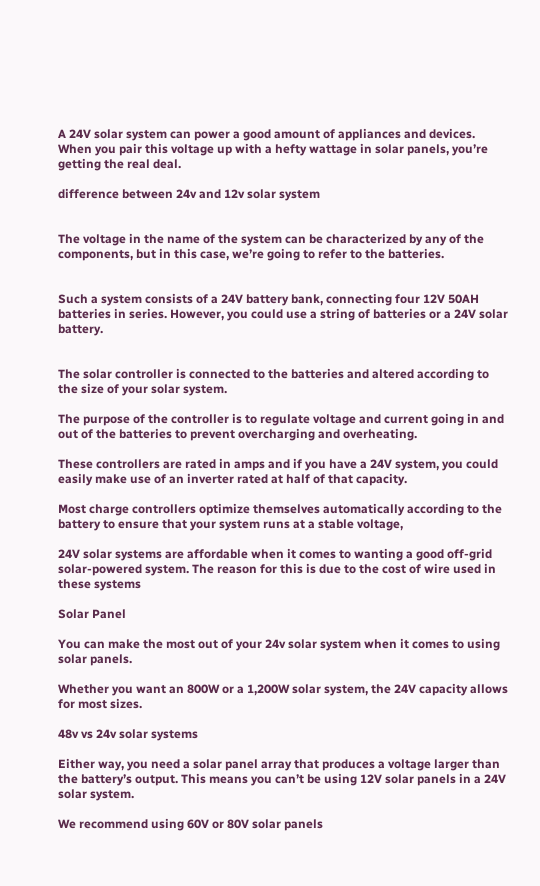A 24V solar system can power a good amount of appliances and devices. When you pair this voltage up with a hefty wattage in solar panels, you’re getting the real deal.

difference between 24v and 12v solar system


The voltage in the name of the system can be characterized by any of the components, but in this case, we’re going to refer to the batteries.


Such a system consists of a 24V battery bank, connecting four 12V 50AH batteries in series. However, you could use a string of batteries or a 24V solar battery.


The solar controller is connected to the batteries and altered according to the size of your solar system.

The purpose of the controller is to regulate voltage and current going in and out of the batteries to prevent overcharging and overheating.

These controllers are rated in amps and if you have a 24V system, you could easily make use of an inverter rated at half of that capacity.

Most charge controllers optimize themselves automatically according to the battery to ensure that your system runs at a stable voltage,

24V solar systems are affordable when it comes to wanting a good off-grid solar-powered system. The reason for this is due to the cost of wire used in these systems

Solar Panel

You can make the most out of your 24v solar system when it comes to using solar panels.

Whether you want an 800W or a 1,200W solar system, the 24V capacity allows for most sizes.

48v vs 24v solar systems

Either way, you need a solar panel array that produces a voltage larger than the battery’s output. This means you can’t be using 12V solar panels in a 24V solar system.

We recommend using 60V or 80V solar panels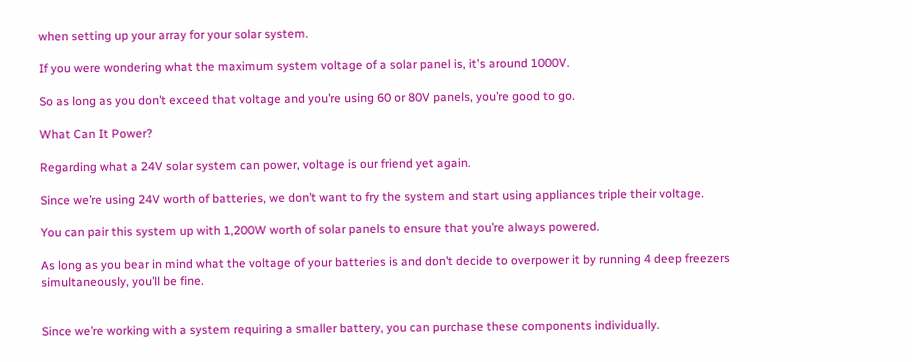when setting up your array for your solar system.

If you were wondering what the maximum system voltage of a solar panel is, it's around 1000V.

So as long as you don’t exceed that voltage and you’re using 60 or 80V panels, you’re good to go.

What Can It Power?

Regarding what a 24V solar system can power, voltage is our friend yet again.

Since we’re using 24V worth of batteries, we don’t want to fry the system and start using appliances triple their voltage.

You can pair this system up with 1,200W worth of solar panels to ensure that you’re always powered.

As long as you bear in mind what the voltage of your batteries is and don’t decide to overpower it by running 4 deep freezers simultaneously, you’ll be fine.


Since we’re working with a system requiring a smaller battery, you can purchase these components individually.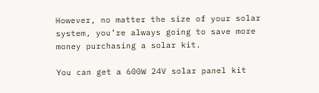However, no matter the size of your solar system, you’re always going to save more money purchasing a solar kit.

You can get a 600W 24V solar panel kit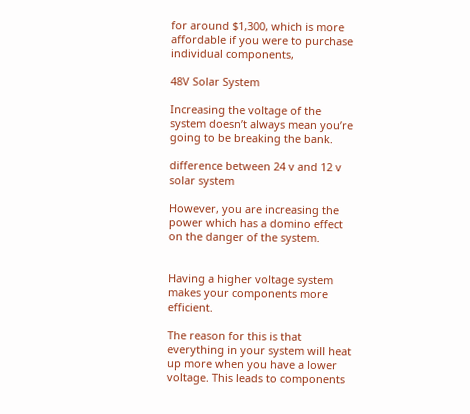for around $1,300, which is more affordable if you were to purchase individual components,

48V Solar System

Increasing the voltage of the system doesn’t always mean you’re going to be breaking the bank.

difference between 24 v and 12 v solar system

However, you are increasing the power which has a domino effect on the danger of the system.


Having a higher voltage system makes your components more efficient.

The reason for this is that everything in your system will heat up more when you have a lower voltage. This leads to components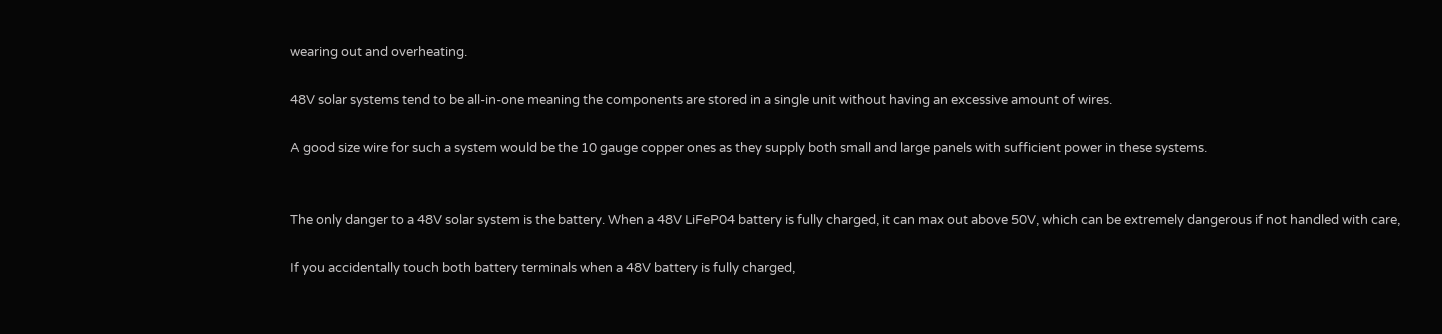wearing out and overheating.

48V solar systems tend to be all-in-one meaning the components are stored in a single unit without having an excessive amount of wires.

A good size wire for such a system would be the 10 gauge copper ones as they supply both small and large panels with sufficient power in these systems.


The only danger to a 48V solar system is the battery. When a 48V LiFeP04 battery is fully charged, it can max out above 50V, which can be extremely dangerous if not handled with care,

If you accidentally touch both battery terminals when a 48V battery is fully charged,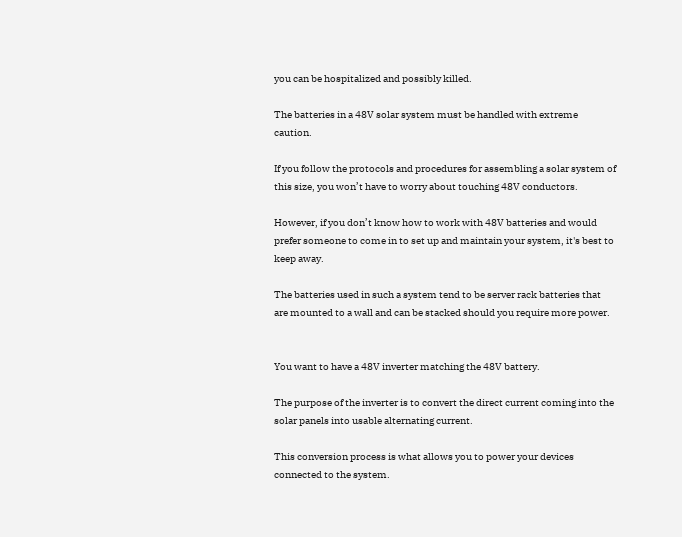you can be hospitalized and possibly killed.

The batteries in a 48V solar system must be handled with extreme caution.

If you follow the protocols and procedures for assembling a solar system of this size, you won’t have to worry about touching 48V conductors.

However, if you don’t know how to work with 48V batteries and would prefer someone to come in to set up and maintain your system, it's best to keep away.

The batteries used in such a system tend to be server rack batteries that are mounted to a wall and can be stacked should you require more power.


You want to have a 48V inverter matching the 48V battery.

The purpose of the inverter is to convert the direct current coming into the solar panels into usable alternating current.

This conversion process is what allows you to power your devices connected to the system.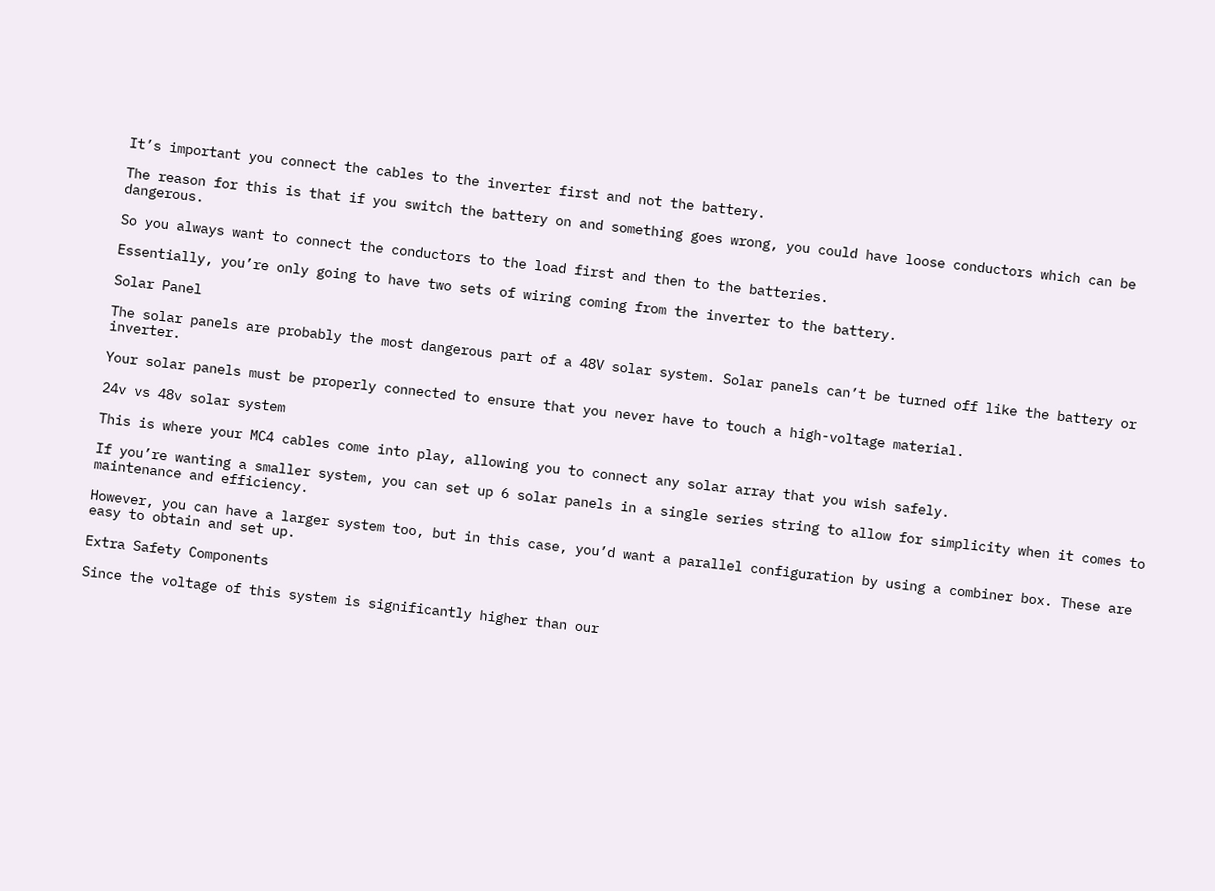It’s important you connect the cables to the inverter first and not the battery.

The reason for this is that if you switch the battery on and something goes wrong, you could have loose conductors which can be dangerous.

So you always want to connect the conductors to the load first and then to the batteries.

Essentially, you’re only going to have two sets of wiring coming from the inverter to the battery.

Solar Panel

The solar panels are probably the most dangerous part of a 48V solar system. Solar panels can’t be turned off like the battery or inverter.

Your solar panels must be properly connected to ensure that you never have to touch a high-voltage material.

24v vs 48v solar system

This is where your MC4 cables come into play, allowing you to connect any solar array that you wish safely.

If you’re wanting a smaller system, you can set up 6 solar panels in a single series string to allow for simplicity when it comes to maintenance and efficiency.

However, you can have a larger system too, but in this case, you’d want a parallel configuration by using a combiner box. These are easy to obtain and set up.

Extra Safety Components

Since the voltage of this system is significantly higher than our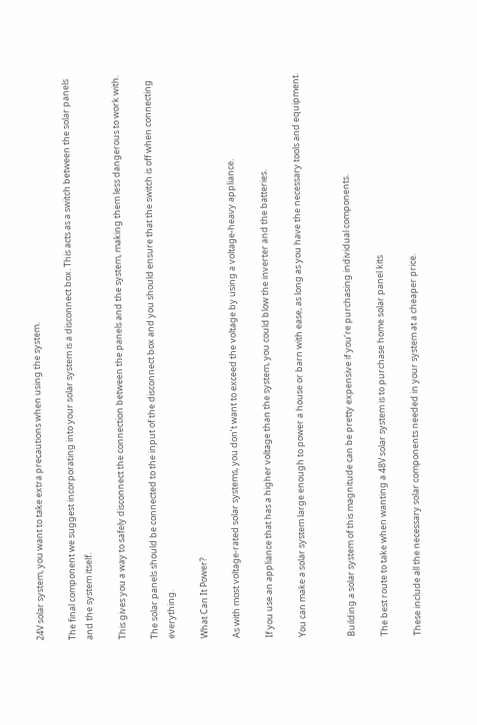24V solar system, you want to take extra precautions when using the system.

The final component we suggest incorporating into your solar system is a disconnect box. This acts as a switch between the solar panels and the system itself.

This gives you a way to safely disconnect the connection between the panels and the system, making them less dangerous to work with.

The solar panels should be connected to the input of the disconnect box and you should ensure that the switch is off when connecting everything.

What Can It Power?

As with most voltage-rated solar systems, you don’t want to exceed the voltage by using a voltage-heavy appliance.

If you use an appliance that has a higher voltage than the system, you could blow the inverter and the batteries.

You can make a solar system large enough to power a house or barn with ease, as long as you have the necessary tools and equipment.


Building a solar system of this magnitude can be pretty expensive if you’re purchasing individual components.

The best route to take when wanting a 48V solar system is to purchase home solar panel kits

These include all the necessary solar components needed in your system at a cheaper price.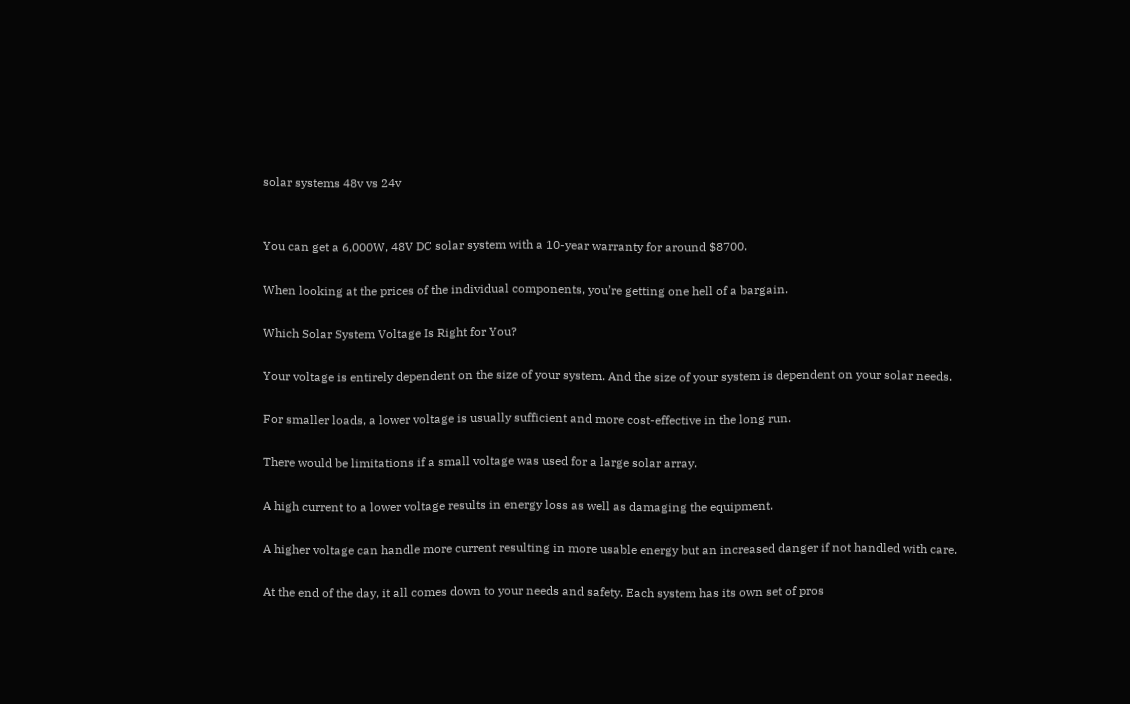solar systems 48v vs 24v


You can get a 6,000W, 48V DC solar system with a 10-year warranty for around $8700.

When looking at the prices of the individual components, you’re getting one hell of a bargain.

Which Solar System Voltage Is Right for You?

Your voltage is entirely dependent on the size of your system. And the size of your system is dependent on your solar needs.

For smaller loads, a lower voltage is usually sufficient and more cost-effective in the long run.

There would be limitations if a small voltage was used for a large solar array.

A high current to a lower voltage results in energy loss as well as damaging the equipment.

A higher voltage can handle more current resulting in more usable energy but an increased danger if not handled with care.

At the end of the day, it all comes down to your needs and safety. Each system has its own set of pros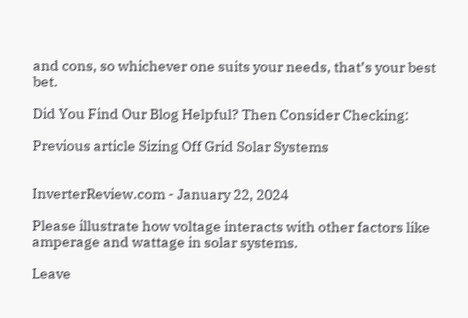and cons, so whichever one suits your needs, that’s your best bet.

Did You Find Our Blog Helpful? Then Consider Checking:

Previous article Sizing Off Grid Solar Systems


InverterReview.com - January 22, 2024

Please illustrate how voltage interacts with other factors like amperage and wattage in solar systems.

Leave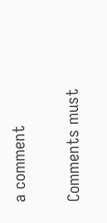a comment

Comments must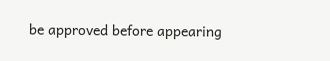be approved before appearing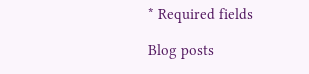* Required fields

Blog posts